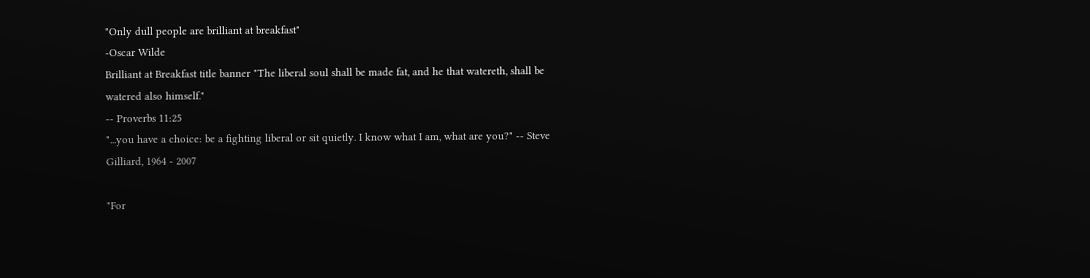"Only dull people are brilliant at breakfast"
-Oscar Wilde
Brilliant at Breakfast title banner "The liberal soul shall be made fat, and he that watereth, shall be watered also himself."
-- Proverbs 11:25
"...you have a choice: be a fighting liberal or sit quietly. I know what I am, what are you?" -- Steve Gilliard, 1964 - 2007

"For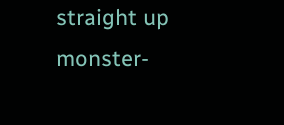straight up monster-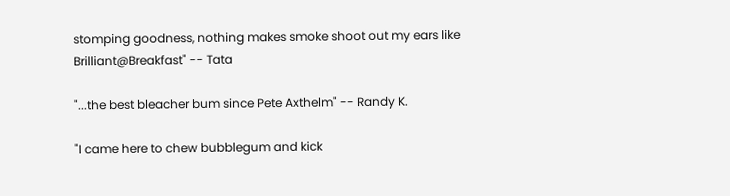stomping goodness, nothing makes smoke shoot out my ears like Brilliant@Breakfast" -- Tata

"...the best bleacher bum since Pete Axthelm" -- Randy K.

"I came here to chew bubblegum and kick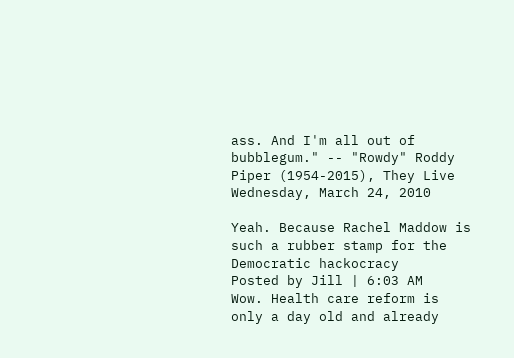ass. And I'm all out of bubblegum." -- "Rowdy" Roddy Piper (1954-2015), They Live
Wednesday, March 24, 2010

Yeah. Because Rachel Maddow is such a rubber stamp for the Democratic hackocracy
Posted by Jill | 6:03 AM
Wow. Health care reform is only a day old and already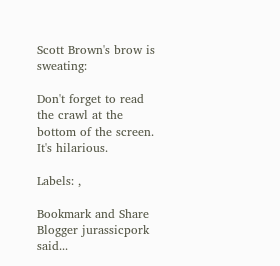Scott Brown's brow is sweating:

Don't forget to read the crawl at the bottom of the screen. It's hilarious.

Labels: ,

Bookmark and Share
Blogger jurassicpork said...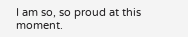I am so, so proud at this moment.